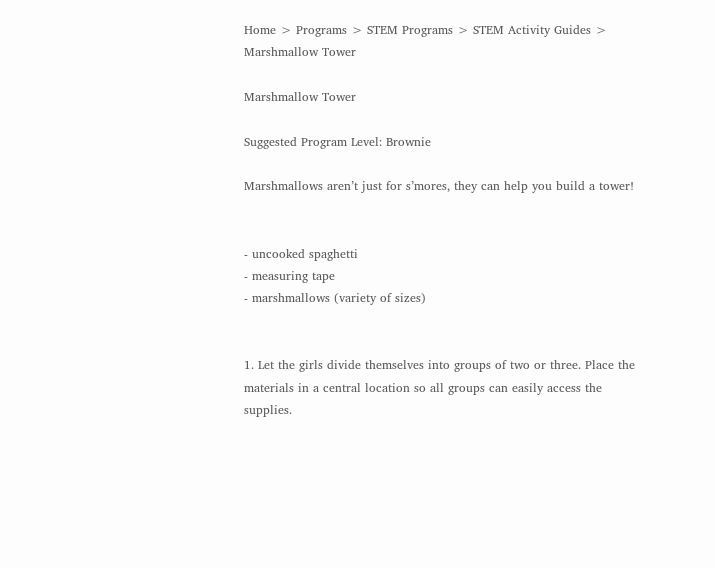Home > Programs > STEM Programs > STEM Activity Guides > Marshmallow Tower

Marshmallow Tower

Suggested Program Level: Brownie

Marshmallows aren’t just for s’mores, they can help you build a tower!


- uncooked spaghetti
- measuring tape
- marshmallows (variety of sizes)


1. Let the girls divide themselves into groups of two or three. Place the materials in a central location so all groups can easily access the supplies.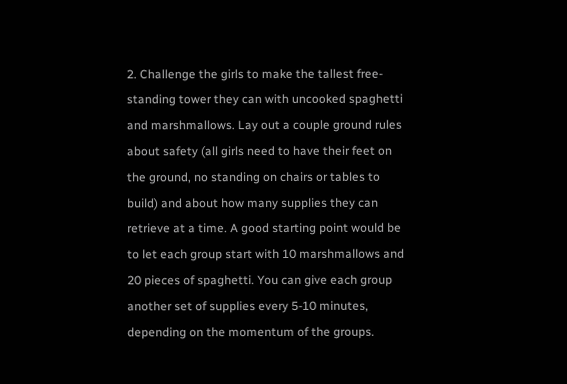2. Challenge the girls to make the tallest free-standing tower they can with uncooked spaghetti and marshmallows. Lay out a couple ground rules about safety (all girls need to have their feet on the ground, no standing on chairs or tables to build) and about how many supplies they can retrieve at a time. A good starting point would be to let each group start with 10 marshmallows and 20 pieces of spaghetti. You can give each group another set of supplies every 5-10 minutes, depending on the momentum of the groups.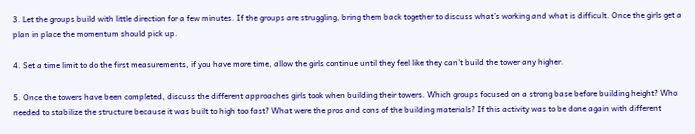3. Let the groups build with little direction for a few minutes. If the groups are struggling, bring them back together to discuss what’s working and what is difficult. Once the girls get a plan in place the momentum should pick up.

4. Set a time limit to do the first measurements, if you have more time, allow the girls continue until they feel like they can’t build the tower any higher.

5. Once the towers have been completed, discuss the different approaches girls took when building their towers. Which groups focused on a strong base before building height? Who needed to stabilize the structure because it was built to high too fast? What were the pros and cons of the building materials? If this activity was to be done again with different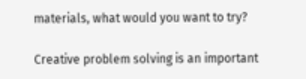materials, what would you want to try?

Creative problem solving is an important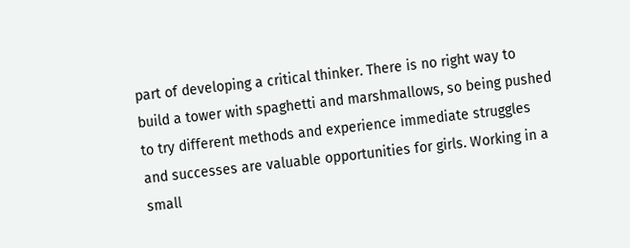part of developing a critical thinker. There is no right way to build a tower with spaghetti and marshmallows, so being pushed to try different methods and experience immediate struggles and successes are valuable opportunities for girls. Working in a small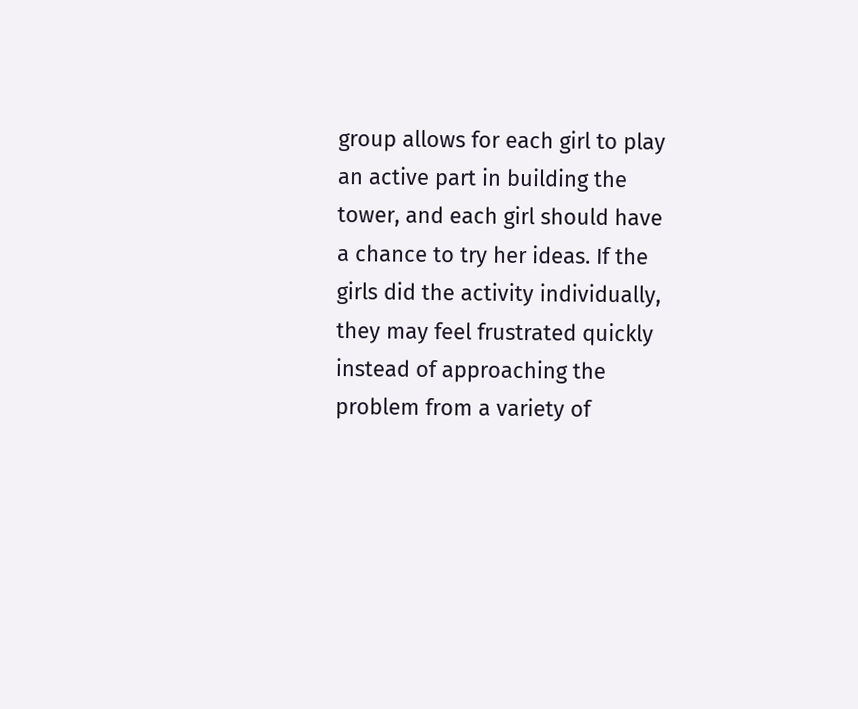group allows for each girl to play an active part in building the tower, and each girl should have a chance to try her ideas. If the girls did the activity individually, they may feel frustrated quickly instead of approaching the problem from a variety of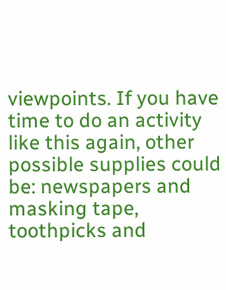viewpoints. If you have time to do an activity like this again, other possible supplies could be: newspapers and masking tape, toothpicks and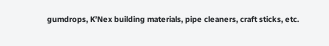gumdrops, K’Nex building materials, pipe cleaners, craft sticks, etc.